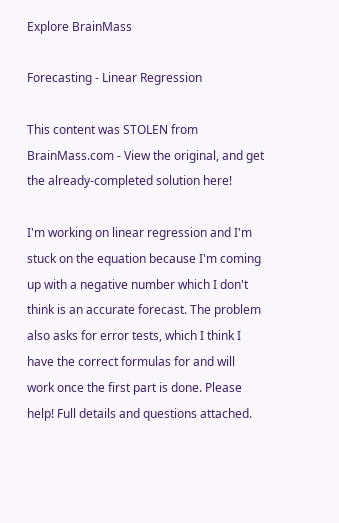Explore BrainMass

Forecasting - Linear Regression

This content was STOLEN from BrainMass.com - View the original, and get the already-completed solution here!

I'm working on linear regression and I'm stuck on the equation because I'm coming up with a negative number which I don't think is an accurate forecast. The problem also asks for error tests, which I think I have the correct formulas for and will work once the first part is done. Please help! Full details and questions attached.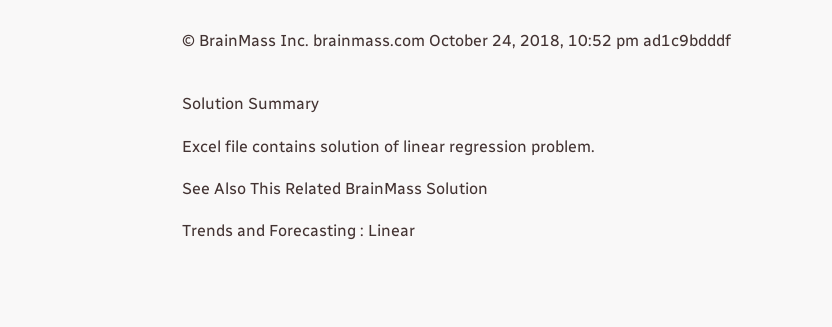© BrainMass Inc. brainmass.com October 24, 2018, 10:52 pm ad1c9bdddf


Solution Summary

Excel file contains solution of linear regression problem.

See Also This Related BrainMass Solution

Trends and Forecasting : Linear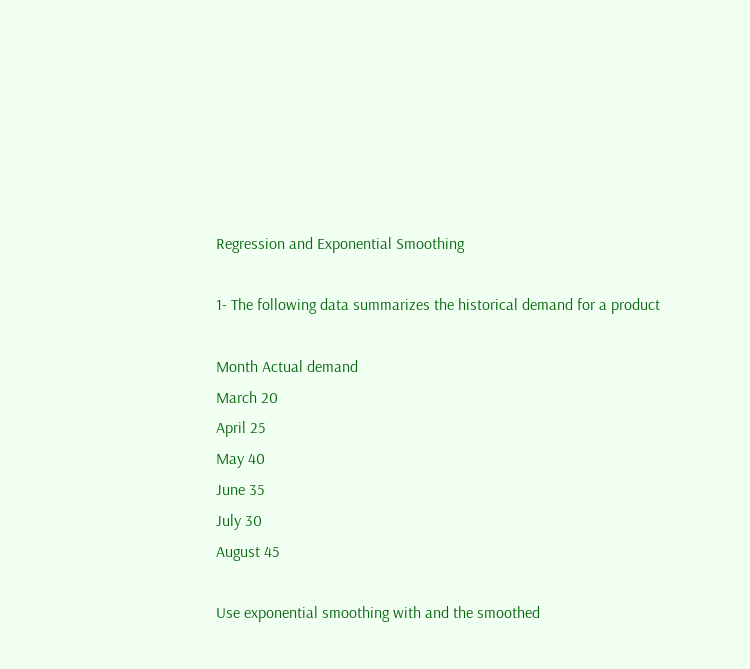Regression and Exponential Smoothing

1- The following data summarizes the historical demand for a product

Month Actual demand
March 20
April 25
May 40
June 35
July 30
August 45

Use exponential smoothing with and the smoothed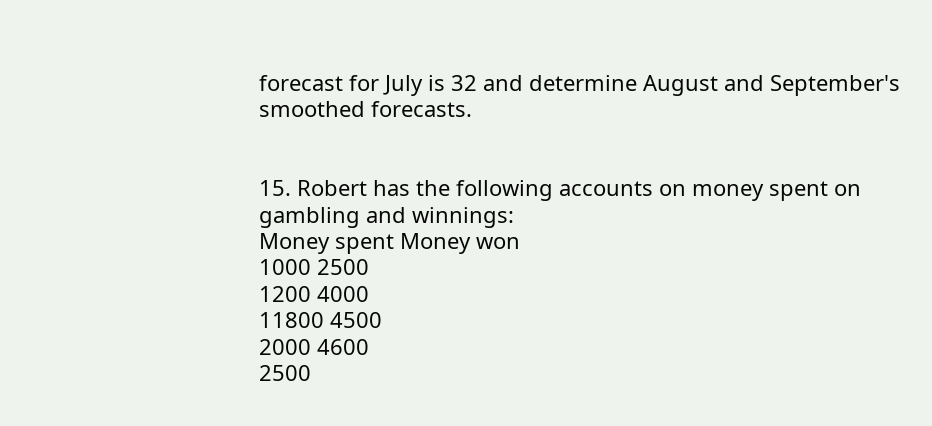forecast for July is 32 and determine August and September's smoothed forecasts.


15. Robert has the following accounts on money spent on gambling and winnings:
Money spent Money won
1000 2500
1200 4000
11800 4500
2000 4600
2500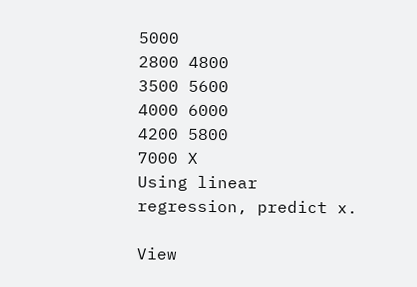5000
2800 4800
3500 5600
4000 6000
4200 5800
7000 X
Using linear regression, predict x.

View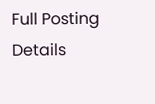Full Posting Details